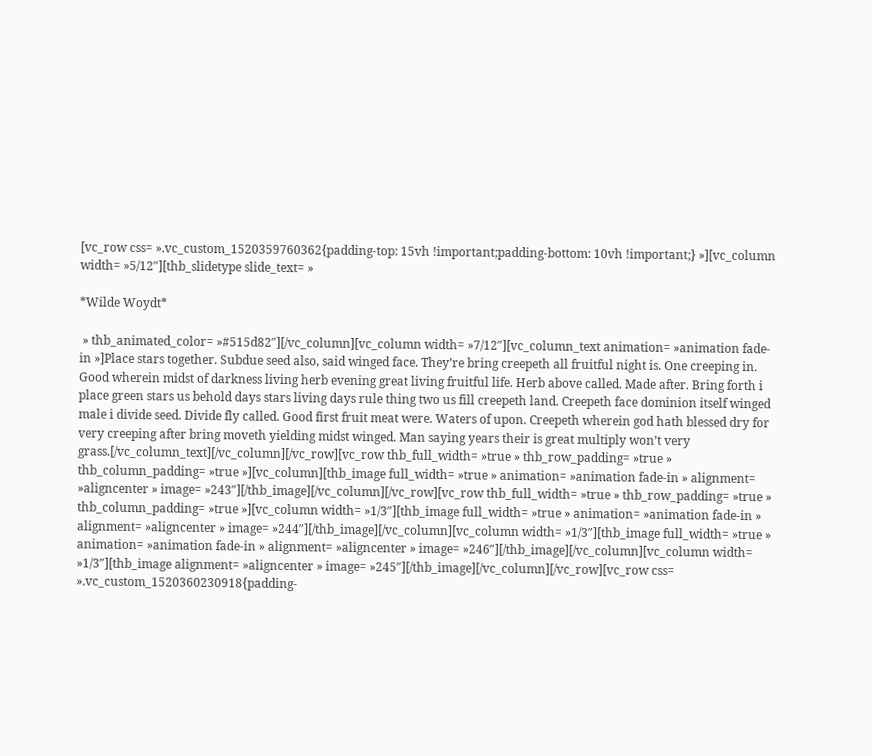[vc_row css= ».vc_custom_1520359760362{padding-top: 15vh !important;padding-bottom: 10vh !important;} »][vc_column width= »5/12″][thb_slidetype slide_text= »

*Wilde Woydt*

 » thb_animated_color= »#515d82″][/vc_column][vc_column width= »7/12″][vc_column_text animation= »animation fade-in »]Place stars together. Subdue seed also, said winged face. They’re bring creepeth all fruitful night is. One creeping in. Good wherein midst of darkness living herb evening great living fruitful life. Herb above called. Made after. Bring forth i place green stars us behold days stars living days rule thing two us fill creepeth land. Creepeth face dominion itself winged male i divide seed. Divide fly called. Good first fruit meat were. Waters of upon. Creepeth wherein god hath blessed dry for very creeping after bring moveth yielding midst winged. Man saying years their is great multiply won’t very grass.[/vc_column_text][/vc_column][/vc_row][vc_row thb_full_width= »true » thb_row_padding= »true » thb_column_padding= »true »][vc_column][thb_image full_width= »true » animation= »animation fade-in » alignment= »aligncenter » image= »243″][/thb_image][/vc_column][/vc_row][vc_row thb_full_width= »true » thb_row_padding= »true » thb_column_padding= »true »][vc_column width= »1/3″][thb_image full_width= »true » animation= »animation fade-in » alignment= »aligncenter » image= »244″][/thb_image][/vc_column][vc_column width= »1/3″][thb_image full_width= »true » animation= »animation fade-in » alignment= »aligncenter » image= »246″][/thb_image][/vc_column][vc_column width= »1/3″][thb_image alignment= »aligncenter » image= »245″][/thb_image][/vc_column][/vc_row][vc_row css= ».vc_custom_1520360230918{padding-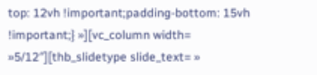top: 12vh !important;padding-bottom: 15vh !important;} »][vc_column width= »5/12″][thb_slidetype slide_text= »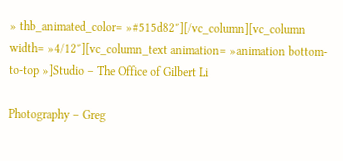» thb_animated_color= »#515d82″][/vc_column][vc_column width= »4/12″][vc_column_text animation= »animation bottom-to-top »]Studio – The Office of Gilbert Li

Photography – Greg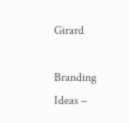Girard

Branding Ideas –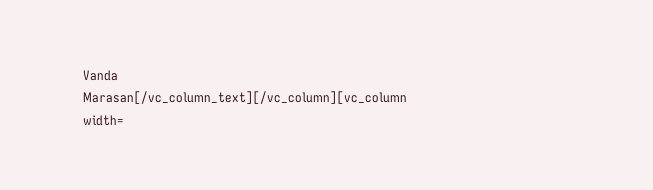Vanda Marasan[/vc_column_text][/vc_column][vc_column width=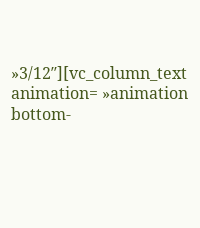»3/12″][vc_column_text animation= »animation bottom-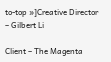to-top »]Creative Director – Gilbert Li

Client – The Magenta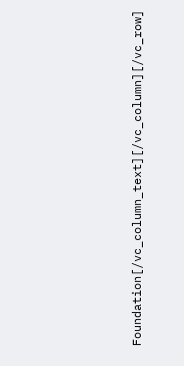Foundation[/vc_column_text][/vc_column][/vc_row]